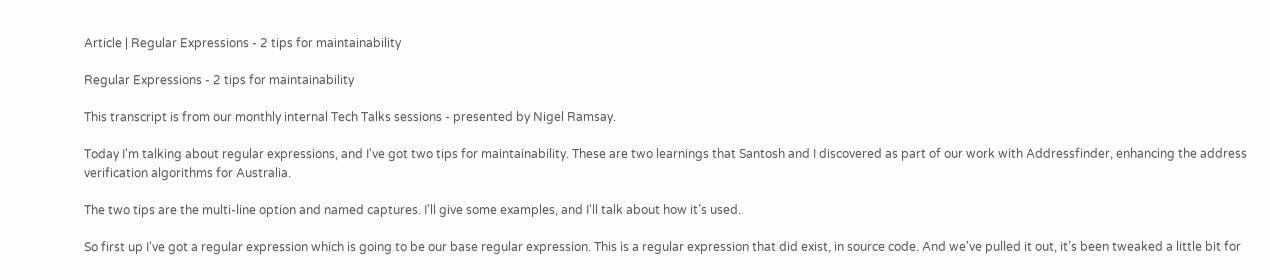Article | Regular Expressions - 2 tips for maintainability

Regular Expressions - 2 tips for maintainability

This transcript is from our monthly internal Tech Talks sessions - presented by Nigel Ramsay.

Today I'm talking about regular expressions, and I've got two tips for maintainability. These are two learnings that Santosh and I discovered as part of our work with Addressfinder, enhancing the address verification algorithms for Australia.

The two tips are the multi-line option and named captures. I'll give some examples, and I'll talk about how it’s used.

So first up I've got a regular expression which is going to be our base regular expression. This is a regular expression that did exist, in source code. And we've pulled it out, it’s been tweaked a little bit for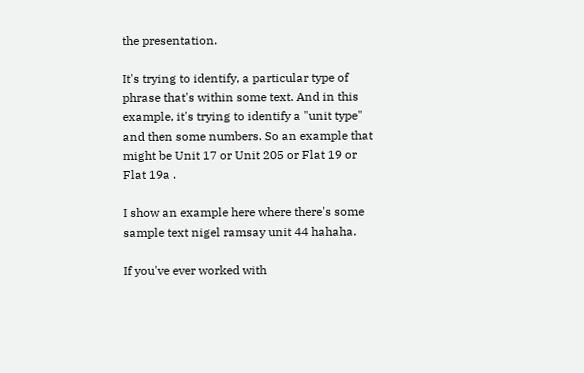the presentation.

It's trying to identify, a particular type of phrase that's within some text. And in this example, it's trying to identify a "unit type" and then some numbers. So an example that might be Unit 17 or Unit 205 or Flat 19 or Flat 19a .

I show an example here where there's some sample text nigel ramsay unit 44 hahaha.

If you've ever worked with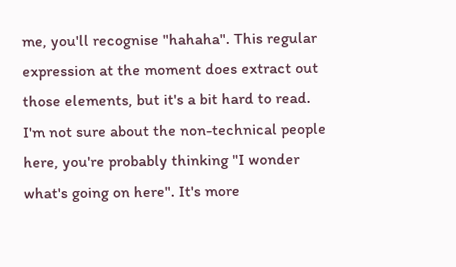me, you'll recognise "hahaha". This regular expression at the moment does extract out those elements, but it's a bit hard to read. I'm not sure about the non-technical people here, you're probably thinking "I wonder what's going on here". It's more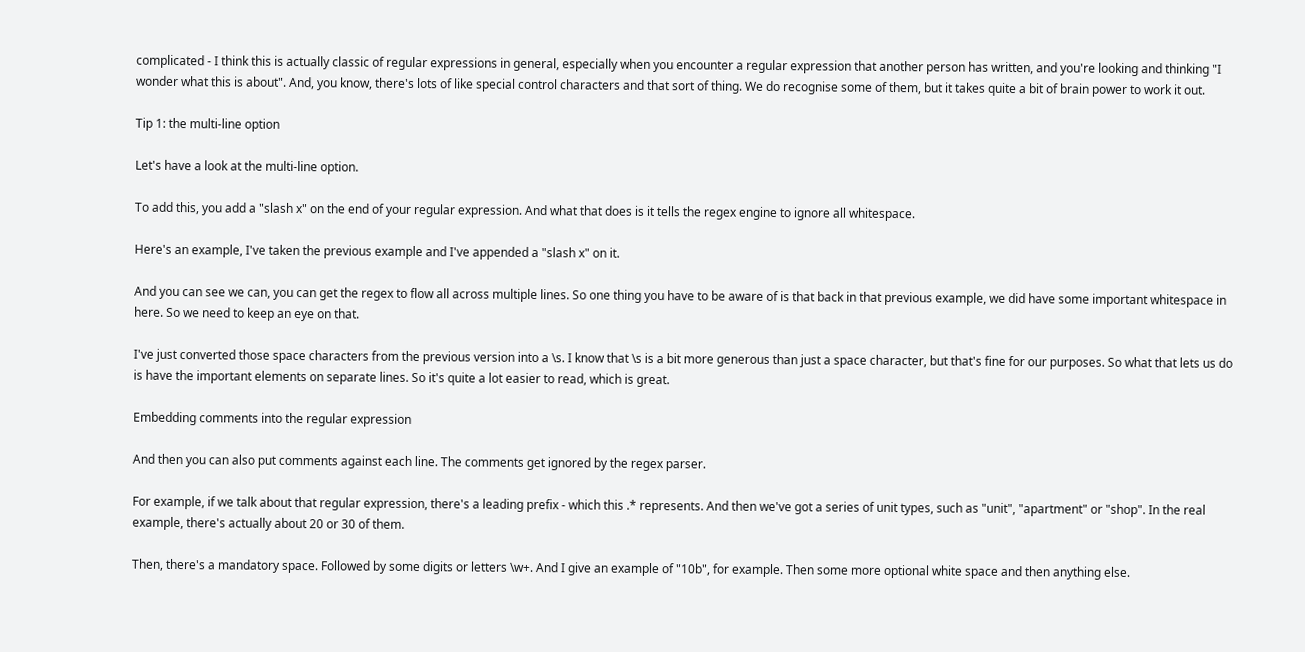complicated - I think this is actually classic of regular expressions in general, especially when you encounter a regular expression that another person has written, and you're looking and thinking "I wonder what this is about". And, you know, there's lots of like special control characters and that sort of thing. We do recognise some of them, but it takes quite a bit of brain power to work it out.

Tip 1: the multi-line option

Let's have a look at the multi-line option.

To add this, you add a "slash x" on the end of your regular expression. And what that does is it tells the regex engine to ignore all whitespace.

Here's an example, I've taken the previous example and I've appended a "slash x" on it.

And you can see we can, you can get the regex to flow all across multiple lines. So one thing you have to be aware of is that back in that previous example, we did have some important whitespace in here. So we need to keep an eye on that.

I've just converted those space characters from the previous version into a \s. I know that \s is a bit more generous than just a space character, but that's fine for our purposes. So what that lets us do is have the important elements on separate lines. So it's quite a lot easier to read, which is great.

Embedding comments into the regular expression

And then you can also put comments against each line. The comments get ignored by the regex parser.

For example, if we talk about that regular expression, there's a leading prefix - which this .* represents. And then we've got a series of unit types, such as "unit", "apartment" or "shop". In the real example, there's actually about 20 or 30 of them.

Then, there's a mandatory space. Followed by some digits or letters \w+. And I give an example of "10b", for example. Then some more optional white space and then anything else.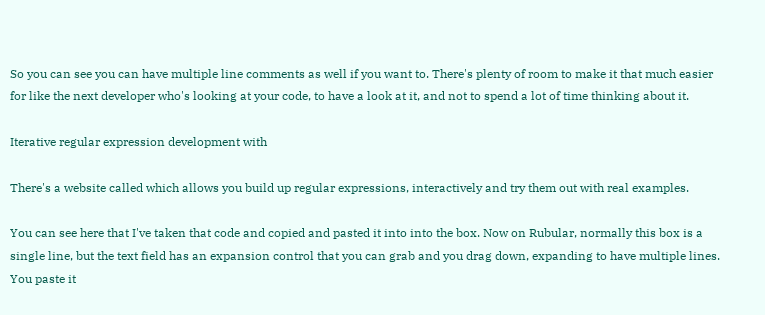So you can see you can have multiple line comments as well if you want to. There's plenty of room to make it that much easier for like the next developer who's looking at your code, to have a look at it, and not to spend a lot of time thinking about it.

Iterative regular expression development with

There's a website called which allows you build up regular expressions, interactively and try them out with real examples.

You can see here that I've taken that code and copied and pasted it into into the box. Now on Rubular, normally this box is a single line, but the text field has an expansion control that you can grab and you drag down, expanding to have multiple lines. You paste it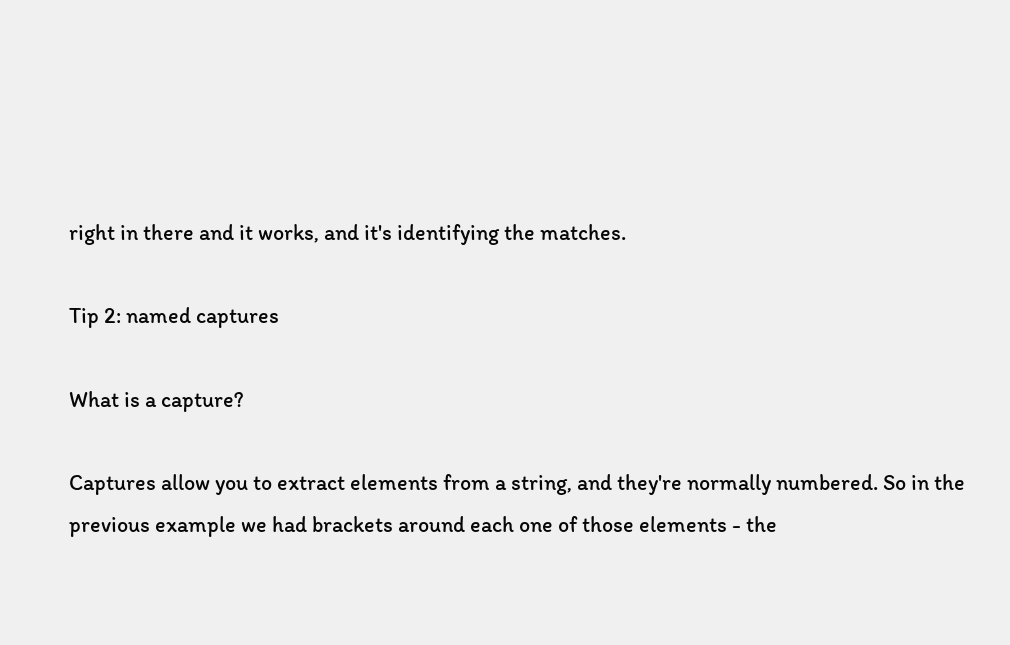right in there and it works, and it's identifying the matches.

Tip 2: named captures

What is a capture?

Captures allow you to extract elements from a string, and they're normally numbered. So in the previous example we had brackets around each one of those elements - the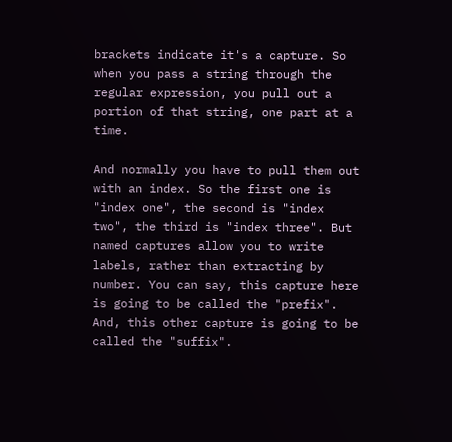brackets indicate it's a capture. So when you pass a string through the regular expression, you pull out a portion of that string, one part at a time.

And normally you have to pull them out with an index. So the first one is "index one", the second is "index two", the third is "index three". But named captures allow you to write labels, rather than extracting by number. You can say, this capture here is going to be called the "prefix". And, this other capture is going to be called the "suffix".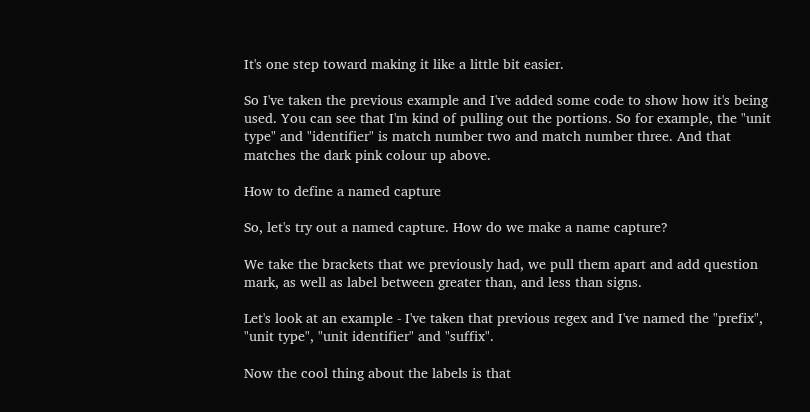It's one step toward making it like a little bit easier.

So I've taken the previous example and I've added some code to show how it's being used. You can see that I'm kind of pulling out the portions. So for example, the "unit type" and "identifier" is match number two and match number three. And that matches the dark pink colour up above.

How to define a named capture

So, let's try out a named capture. How do we make a name capture?

We take the brackets that we previously had, we pull them apart and add question mark, as well as label between greater than, and less than signs.

Let's look at an example - I've taken that previous regex and I've named the "prefix", "unit type", "unit identifier" and "suffix".

Now the cool thing about the labels is that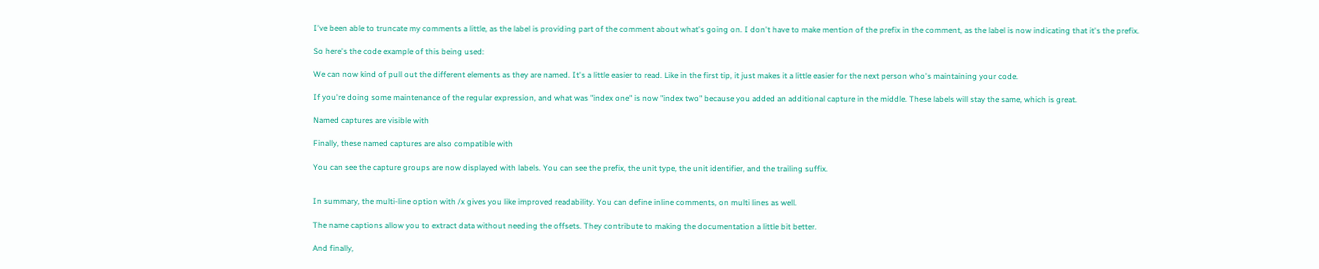I've been able to truncate my comments a little, as the label is providing part of the comment about what's going on. I don't have to make mention of the prefix in the comment, as the label is now indicating that it's the prefix.

So here's the code example of this being used:

We can now kind of pull out the different elements as they are named. It's a little easier to read. Like in the first tip, it just makes it a little easier for the next person who's maintaining your code.

If you're doing some maintenance of the regular expression, and what was "index one" is now "index two" because you added an additional capture in the middle. These labels will stay the same, which is great.

Named captures are visible with

Finally, these named captures are also compatible with

You can see the capture groups are now displayed with labels. You can see the prefix, the unit type, the unit identifier, and the trailing suffix.


In summary, the multi-line option with /x gives you like improved readability. You can define inline comments, on multi lines as well.

The name captions allow you to extract data without needing the offsets. They contribute to making the documentation a little bit better.

And finally,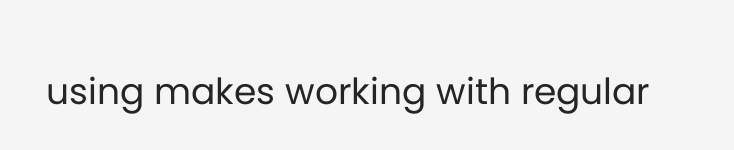using makes working with regular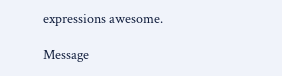expressions awesome.

Message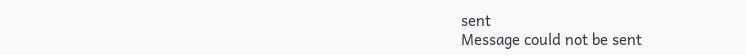sent
Message could not be sent